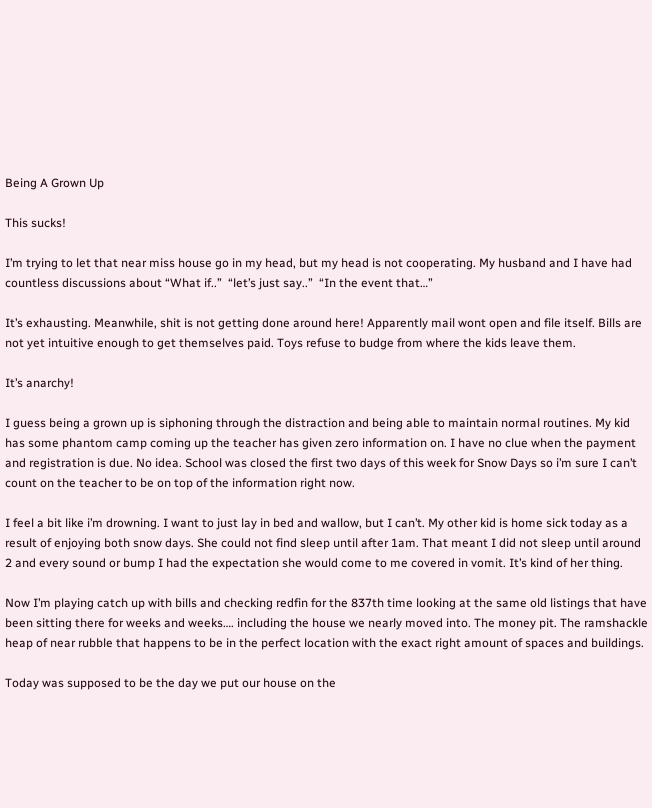Being A Grown Up

This sucks!

I’m trying to let that near miss house go in my head, but my head is not cooperating. My husband and I have had countless discussions about “What if..”  “let’s just say..”  “In the event that…”

It’s exhausting. Meanwhile, shit is not getting done around here! Apparently mail wont open and file itself. Bills are not yet intuitive enough to get themselves paid. Toys refuse to budge from where the kids leave them.

It’s anarchy!

I guess being a grown up is siphoning through the distraction and being able to maintain normal routines. My kid has some phantom camp coming up the teacher has given zero information on. I have no clue when the payment and registration is due. No idea. School was closed the first two days of this week for Snow Days so i’m sure I can’t count on the teacher to be on top of the information right now.

I feel a bit like i’m drowning. I want to just lay in bed and wallow, but I can’t. My other kid is home sick today as a result of enjoying both snow days. She could not find sleep until after 1am. That meant I did not sleep until around 2 and every sound or bump I had the expectation she would come to me covered in vomit. It’s kind of her thing.

Now I’m playing catch up with bills and checking redfin for the 837th time looking at the same old listings that have been sitting there for weeks and weeks…. including the house we nearly moved into. The money pit. The ramshackle heap of near rubble that happens to be in the perfect location with the exact right amount of spaces and buildings.

Today was supposed to be the day we put our house on the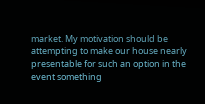market. My motivation should be attempting to make our house nearly presentable for such an option in the event something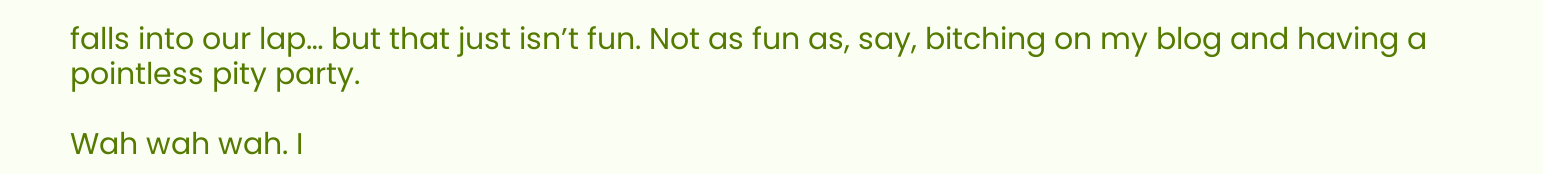falls into our lap… but that just isn’t fun. Not as fun as, say, bitching on my blog and having a pointless pity party.

Wah wah wah. I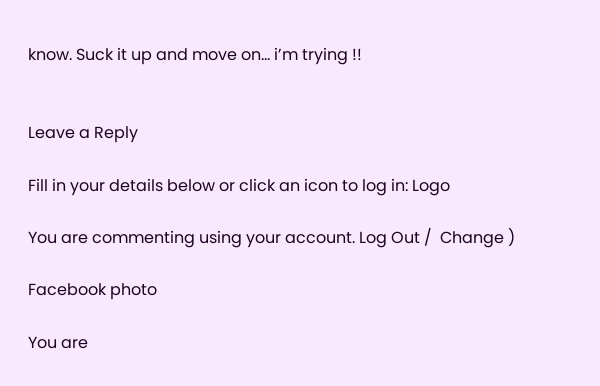know. Suck it up and move on… i’m trying !!


Leave a Reply

Fill in your details below or click an icon to log in: Logo

You are commenting using your account. Log Out /  Change )

Facebook photo

You are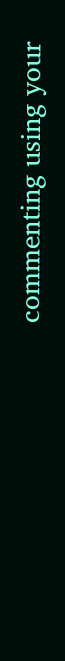commenting using your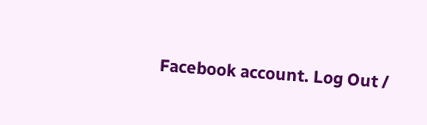Facebook account. Log Out /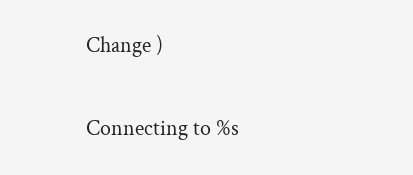Change )

Connecting to %s